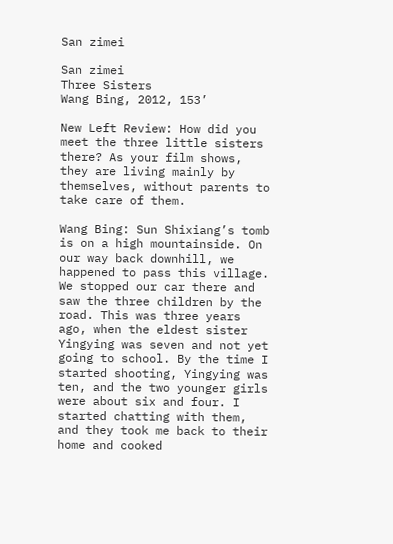San zimei

San zimei
Three Sisters
Wang Bing, 2012, 153’

New Left Review: How did you meet the three little sisters there? As your film shows, they are living mainly by themselves, without parents to take care of them.

Wang Bing: Sun Shixiang’s tomb is on a high mountainside. On our way back downhill, we happened to pass this village. We stopped our car there and saw the three children by the road. This was three years ago, when the eldest sister Yingying was seven and not yet going to school. By the time I started shooting, Yingying was ten, and the two younger girls were about six and four. I started chatting with them, and they took me back to their home and cooked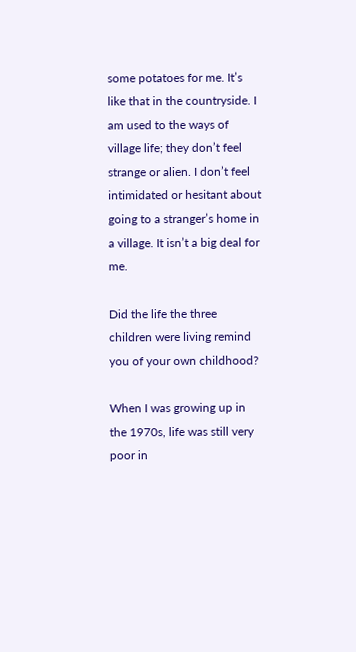some potatoes for me. It’s like that in the countryside. I am used to the ways of village life; they don’t feel strange or alien. I don’t feel intimidated or hesitant about going to a stranger’s home in a village. It isn’t a big deal for me.

Did the life the three children were living remind you of your own childhood?

When I was growing up in the 1970s, life was still very poor in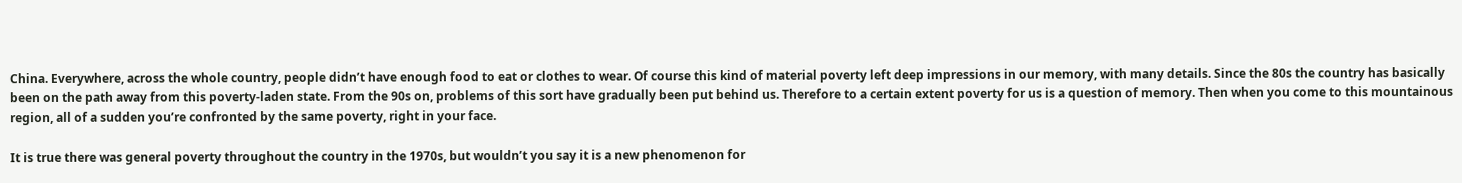China. Everywhere, across the whole country, people didn’t have enough food to eat or clothes to wear. Of course this kind of material poverty left deep impressions in our memory, with many details. Since the 80s the country has basically been on the path away from this poverty-laden state. From the 90s on, problems of this sort have gradually been put behind us. Therefore to a certain extent poverty for us is a question of memory. Then when you come to this mountainous region, all of a sudden you’re confronted by the same poverty, right in your face.

It is true there was general poverty throughout the country in the 1970s, but wouldn’t you say it is a new phenomenon for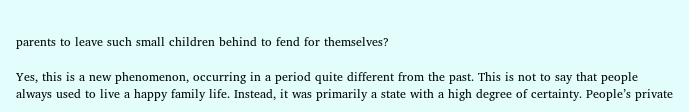parents to leave such small children behind to fend for themselves?

Yes, this is a new phenomenon, occurring in a period quite different from the past. This is not to say that people always used to live a happy family life. Instead, it was primarily a state with a high degree of certainty. People’s private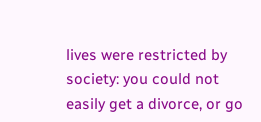lives were restricted by society: you could not easily get a divorce, or go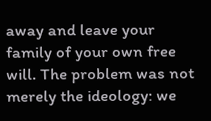away and leave your family of your own free will. The problem was not merely the ideology: we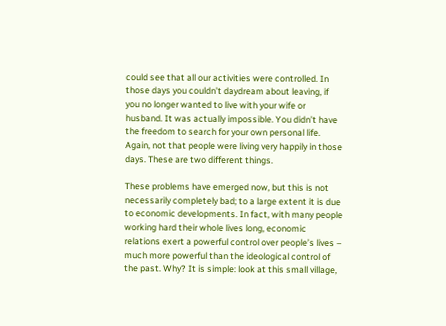could see that all our activities were controlled. In those days you couldn’t daydream about leaving, if you no longer wanted to live with your wife or husband. It was actually impossible. You didn’t have the freedom to search for your own personal life. Again, not that people were living very happily in those days. These are two different things.

These problems have emerged now, but this is not necessarily completely bad; to a large extent it is due to economic developments. In fact, with many people working hard their whole lives long, economic relations exert a powerful control over people’s lives – much more powerful than the ideological control of the past. Why? It is simple: look at this small village,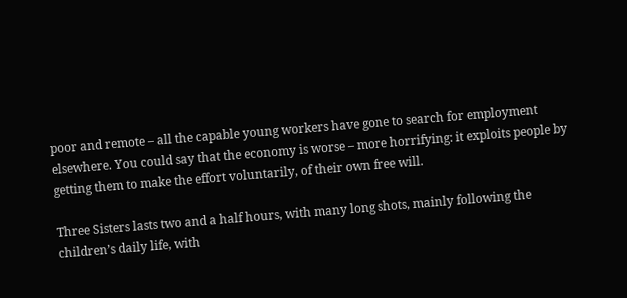poor and remote – all the capable young workers have gone to search for employment elsewhere. You could say that the economy is worse – more horrifying: it exploits people by getting them to make the effort voluntarily, of their own free will.

Three Sisters lasts two and a half hours, with many long shots, mainly following the children’s daily life, with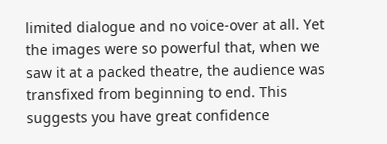limited dialogue and no voice-over at all. Yet the images were so powerful that, when we saw it at a packed theatre, the audience was transfixed from beginning to end. This suggests you have great confidence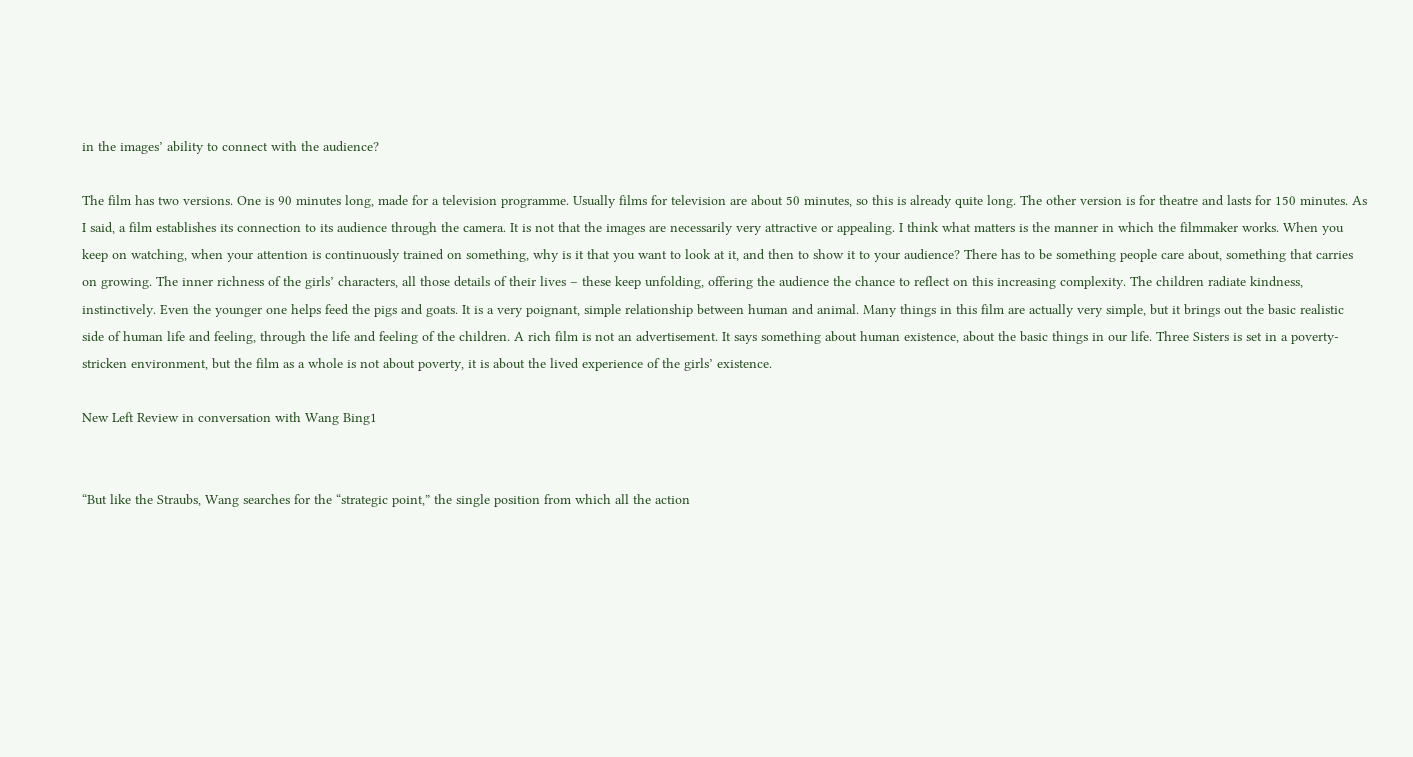in the images’ ability to connect with the audience?

The film has two versions. One is 90 minutes long, made for a television programme. Usually films for television are about 50 minutes, so this is already quite long. The other version is for theatre and lasts for 150 minutes. As I said, a film establishes its connection to its audience through the camera. It is not that the images are necessarily very attractive or appealing. I think what matters is the manner in which the filmmaker works. When you keep on watching, when your attention is continuously trained on something, why is it that you want to look at it, and then to show it to your audience? There has to be something people care about, something that carries on growing. The inner richness of the girls’ characters, all those details of their lives – these keep unfolding, offering the audience the chance to reflect on this increasing complexity. The children radiate kindness, instinctively. Even the younger one helps feed the pigs and goats. It is a very poignant, simple relationship between human and animal. Many things in this film are actually very simple, but it brings out the basic realistic side of human life and feeling, through the life and feeling of the children. A rich film is not an advertisement. It says something about human existence, about the basic things in our life. Three Sisters is set in a poverty-stricken environment, but the film as a whole is not about poverty, it is about the lived experience of the girls’ existence.

New Left Review in conversation with Wang Bing1


“But like the Straubs, Wang searches for the “strategic point,” the single position from which all the action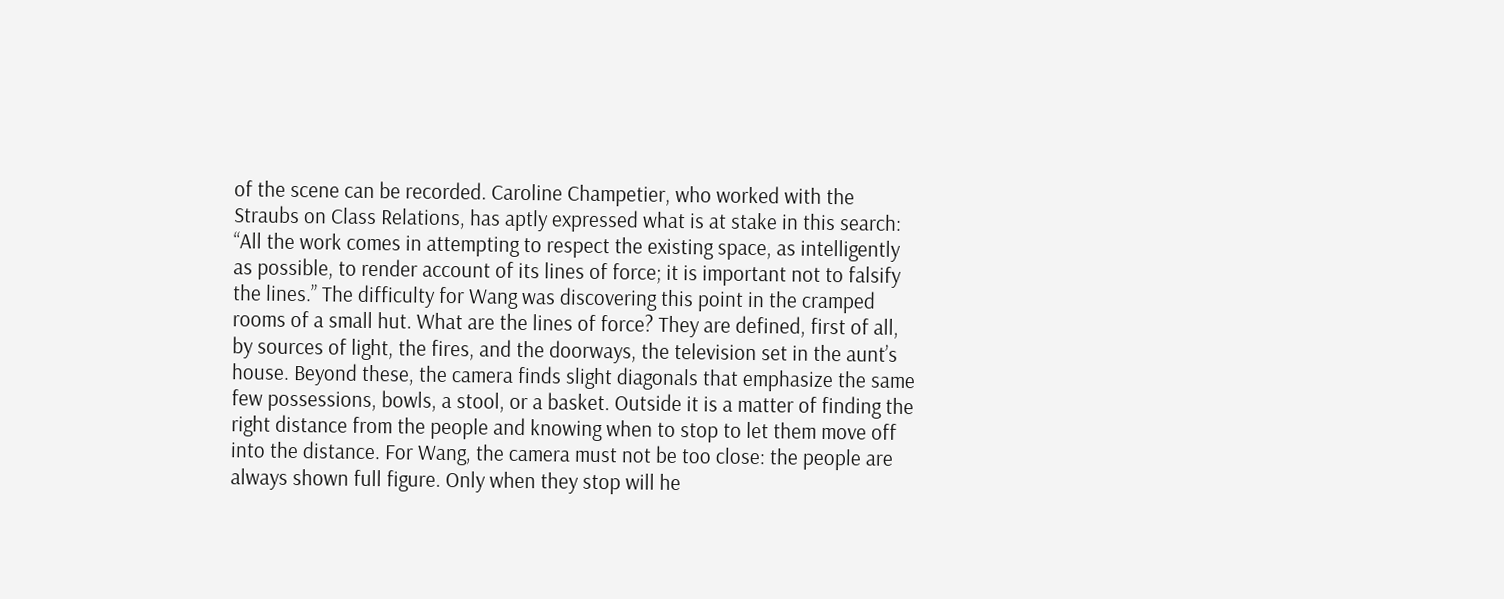of the scene can be recorded. Caroline Champetier, who worked with the Straubs on Class Relations, has aptly expressed what is at stake in this search: “All the work comes in attempting to respect the existing space, as intelligently as possible, to render account of its lines of force; it is important not to falsify the lines.” The difficulty for Wang was discovering this point in the cramped rooms of a small hut. What are the lines of force? They are defined, first of all, by sources of light, the fires, and the doorways, the television set in the aunt’s house. Beyond these, the camera finds slight diagonals that emphasize the same few possessions, bowls, a stool, or a basket. Outside it is a matter of finding the right distance from the people and knowing when to stop to let them move off into the distance. For Wang, the camera must not be too close: the people are always shown full figure. Only when they stop will he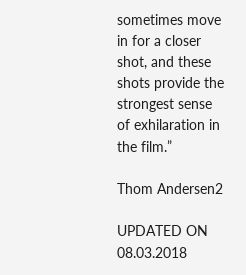sometimes move in for a closer shot, and these shots provide the strongest sense of exhilaration in the film.”

Thom Andersen2

UPDATED ON 08.03.2018